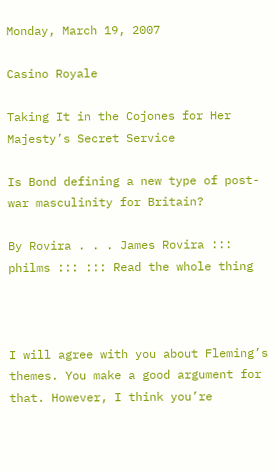Monday, March 19, 2007

Casino Royale

Taking It in the Cojones for Her Majesty’s Secret Service

Is Bond defining a new type of post-war masculinity for Britain?

By Rovira . . . James Rovira ::: philms ::: ::: Read the whole thing



I will agree with you about Fleming’s themes. You make a good argument for that. However, I think you’re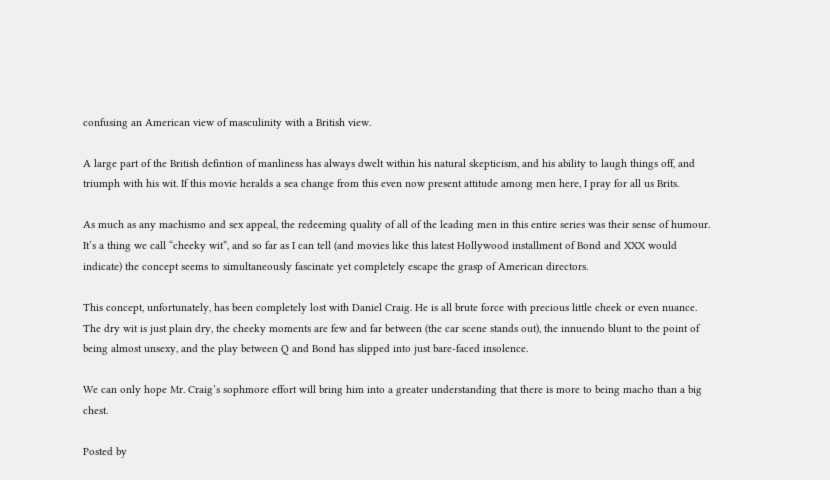confusing an American view of masculinity with a British view.

A large part of the British defintion of manliness has always dwelt within his natural skepticism, and his ability to laugh things off, and triumph with his wit. If this movie heralds a sea change from this even now present attitude among men here, I pray for all us Brits.

As much as any machismo and sex appeal, the redeeming quality of all of the leading men in this entire series was their sense of humour. It’s a thing we call “cheeky wit”, and so far as I can tell (and movies like this latest Hollywood installment of Bond and XXX would indicate) the concept seems to simultaneously fascinate yet completely escape the grasp of American directors.

This concept, unfortunately, has been completely lost with Daniel Craig. He is all brute force with precious little cheek or even nuance. The dry wit is just plain dry, the cheeky moments are few and far between (the car scene stands out), the innuendo blunt to the point of being almost unsexy, and the play between Q and Bond has slipped into just bare-faced insolence.

We can only hope Mr. Craig’s sophmore effort will bring him into a greater understanding that there is more to being macho than a big chest.

Posted by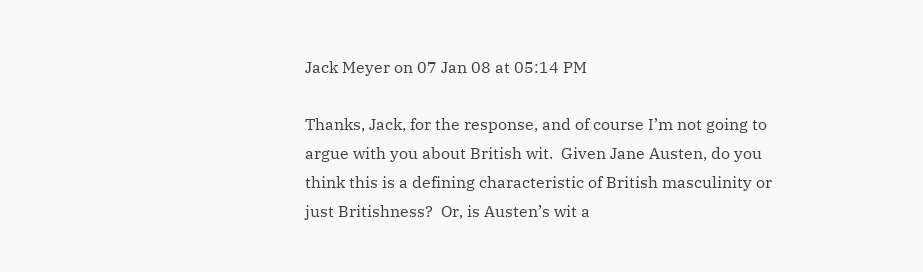Jack Meyer on 07 Jan 08 at 05:14 PM

Thanks, Jack, for the response, and of course I’m not going to argue with you about British wit.  Given Jane Austen, do you think this is a defining characteristic of British masculinity or just Britishness?  Or, is Austen’s wit a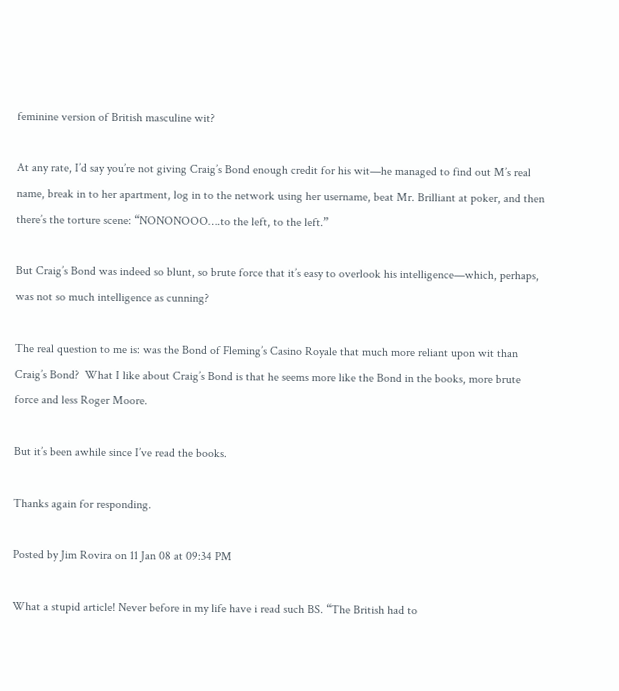feminine version of British masculine wit?

At any rate, I’d say you’re not giving Craig’s Bond enough credit for his wit—he managed to find out M’s real name, break in to her apartment, log in to the network using her username, beat Mr. Brilliant at poker, and then there’s the torture scene: “NONONOOO….to the left, to the left.”

But Craig’s Bond was indeed so blunt, so brute force that it’s easy to overlook his intelligence—which, perhaps, was not so much intelligence as cunning?

The real question to me is: was the Bond of Fleming’s Casino Royale that much more reliant upon wit than Craig’s Bond?  What I like about Craig’s Bond is that he seems more like the Bond in the books, more brute force and less Roger Moore.

But it’s been awhile since I’ve read the books.

Thanks again for responding.

Posted by Jim Rovira on 11 Jan 08 at 09:34 PM

What a stupid article! Never before in my life have i read such BS. “The British had to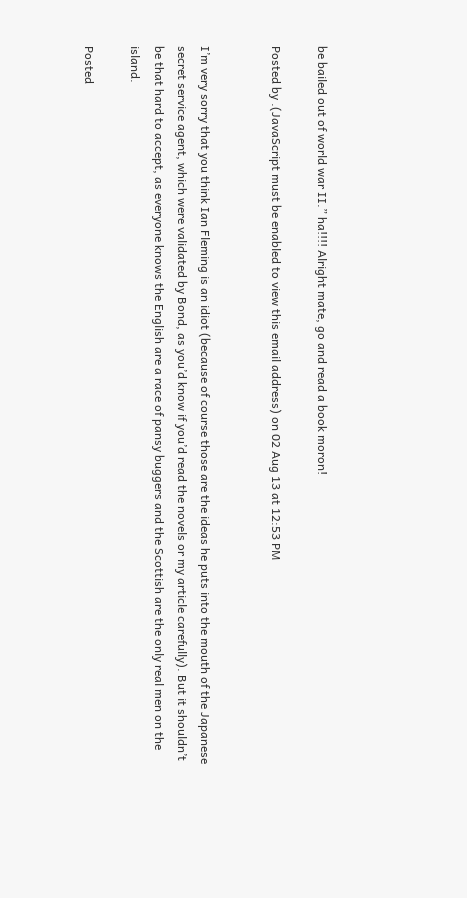be bailed out of world war II.” ha!!!! Alright mate, go and read a book moron!

Posted by .(JavaScript must be enabled to view this email address) on 02 Aug 13 at 12:53 PM


I’m very sorry that you think Ian Fleming is an idiot (because of course those are the ideas he puts into the mouth of the Japanese secret service agent, which were validated by Bond, as you’d know if you’d read the novels or my article carefully). But it shouldn’t be that hard to accept, as everyone knows the English are a race of pansy buggers and the Scottish are the only real men on the island.

Posted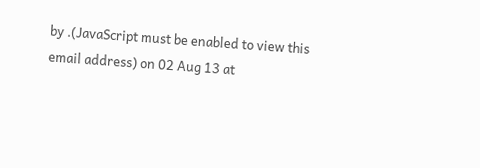by .(JavaScript must be enabled to view this email address) on 02 Aug 13 at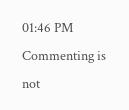01:46 PM
Commenting is not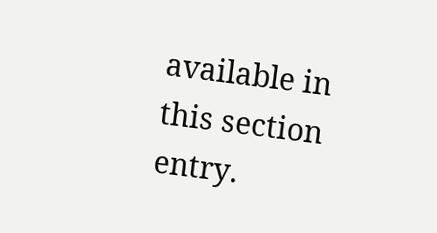available in this section entry.